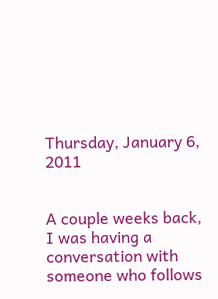Thursday, January 6, 2011


A couple weeks back, I was having a conversation with someone who follows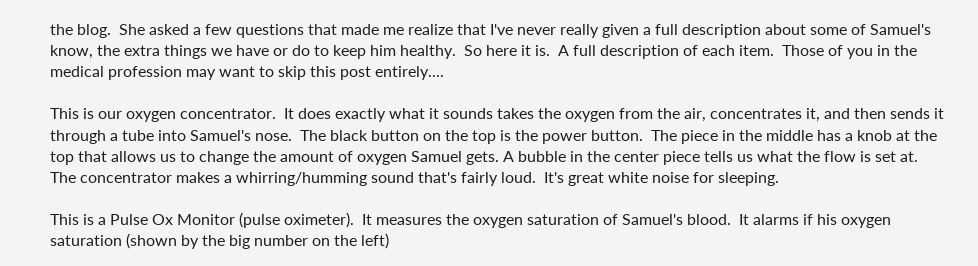the blog.  She asked a few questions that made me realize that I've never really given a full description about some of Samuel's know, the extra things we have or do to keep him healthy.  So here it is.  A full description of each item.  Those of you in the medical profession may want to skip this post entirely....

This is our oxygen concentrator.  It does exactly what it sounds takes the oxygen from the air, concentrates it, and then sends it through a tube into Samuel's nose.  The black button on the top is the power button.  The piece in the middle has a knob at the top that allows us to change the amount of oxygen Samuel gets. A bubble in the center piece tells us what the flow is set at.  The concentrator makes a whirring/humming sound that's fairly loud.  It's great white noise for sleeping.

This is a Pulse Ox Monitor (pulse oximeter).  It measures the oxygen saturation of Samuel's blood.  It alarms if his oxygen saturation (shown by the big number on the left)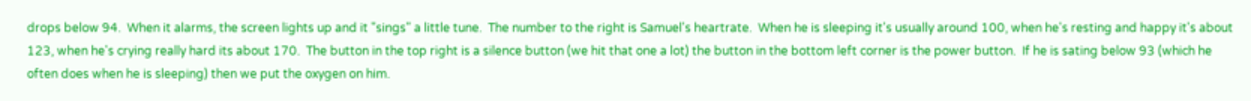drops below 94.  When it alarms, the screen lights up and it "sings" a little tune.  The number to the right is Samuel's heartrate.  When he is sleeping it's usually around 100, when he's resting and happy it's about 123, when he's crying really hard its about 170.  The button in the top right is a silence button (we hit that one a lot) the button in the bottom left corner is the power button.  If he is sating below 93 (which he often does when he is sleeping) then we put the oxygen on him.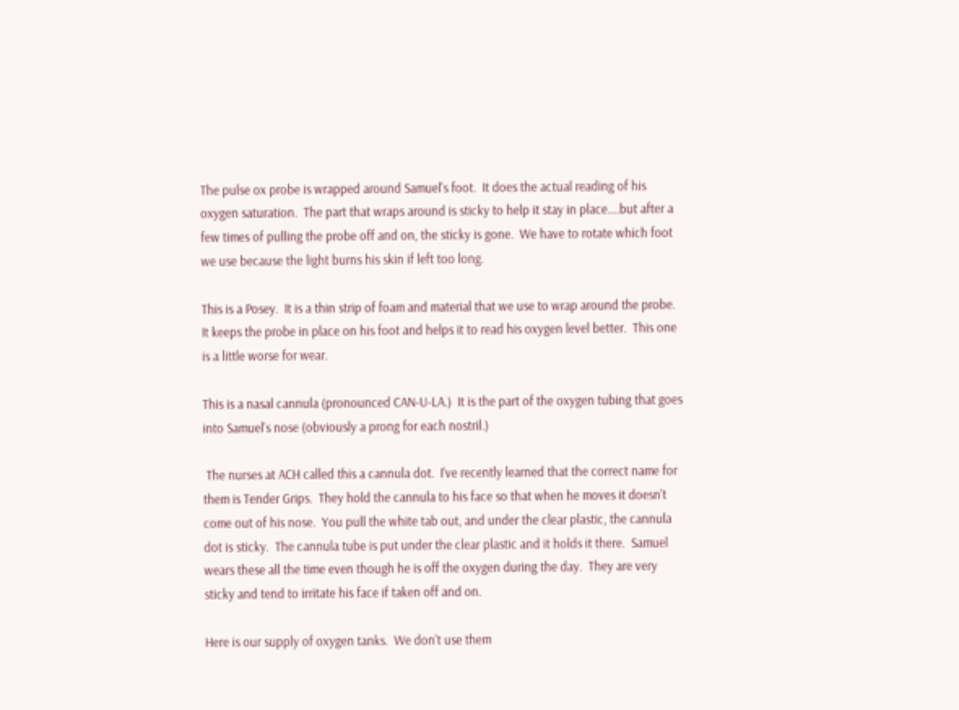The pulse ox probe is wrapped around Samuel's foot.  It does the actual reading of his oxygen saturation.  The part that wraps around is sticky to help it stay in place....but after a few times of pulling the probe off and on, the sticky is gone.  We have to rotate which foot we use because the light burns his skin if left too long.

This is a Posey.  It is a thin strip of foam and material that we use to wrap around the probe.  It keeps the probe in place on his foot and helps it to read his oxygen level better.  This one is a little worse for wear.

This is a nasal cannula (pronounced CAN-U-LA.)  It is the part of the oxygen tubing that goes into Samuel's nose (obviously a prong for each nostril.)

 The nurses at ACH called this a cannula dot.  I've recently learned that the correct name for them is Tender Grips.  They hold the cannula to his face so that when he moves it doesn't come out of his nose.  You pull the white tab out, and under the clear plastic, the cannula dot is sticky.  The cannula tube is put under the clear plastic and it holds it there.  Samuel wears these all the time even though he is off the oxygen during the day.  They are very sticky and tend to irritate his face if taken off and on.

Here is our supply of oxygen tanks.  We don't use them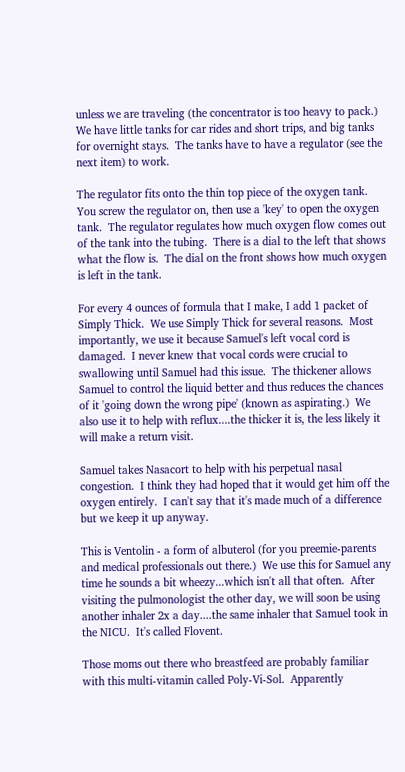unless we are traveling (the concentrator is too heavy to pack.)  We have little tanks for car rides and short trips, and big tanks for overnight stays.  The tanks have to have a regulator (see the next item) to work.

The regulator fits onto the thin top piece of the oxygen tank.  You screw the regulator on, then use a 'key' to open the oxygen tank.  The regulator regulates how much oxygen flow comes out of the tank into the tubing.  There is a dial to the left that shows what the flow is.  The dial on the front shows how much oxygen is left in the tank.

For every 4 ounces of formula that I make, I add 1 packet of Simply Thick.  We use Simply Thick for several reasons.  Most importantly, we use it because Samuel's left vocal cord is damaged.  I never knew that vocal cords were crucial to swallowing until Samuel had this issue.  The thickener allows Samuel to control the liquid better and thus reduces the chances of it 'going down the wrong pipe' (known as aspirating.)  We also use it to help with reflux....the thicker it is, the less likely it will make a return visit.

Samuel takes Nasacort to help with his perpetual nasal congestion.  I think they had hoped that it would get him off the oxygen entirely.  I can't say that it's made much of a difference but we keep it up anyway.

This is Ventolin - a form of albuterol (for you preemie-parents and medical professionals out there.)  We use this for Samuel any time he sounds a bit wheezy...which isn't all that often.  After visiting the pulmonologist the other day, we will soon be using another inhaler 2x a day....the same inhaler that Samuel took in the NICU.  It's called Flovent.

Those moms out there who breastfeed are probably familiar with this multi-vitamin called Poly-Vi-Sol.  Apparently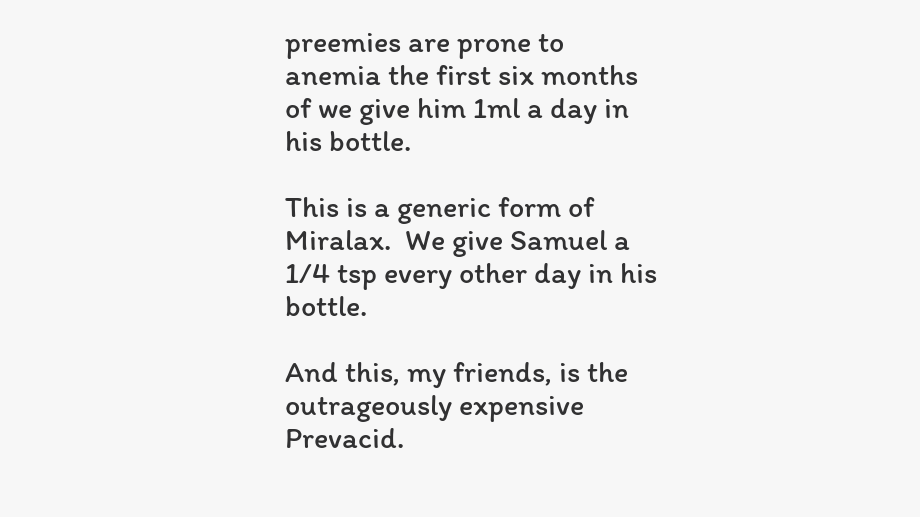preemies are prone to anemia the first six months of we give him 1ml a day in his bottle.

This is a generic form of Miralax.  We give Samuel a 1/4 tsp every other day in his bottle.

And this, my friends, is the outrageously expensive Prevacid.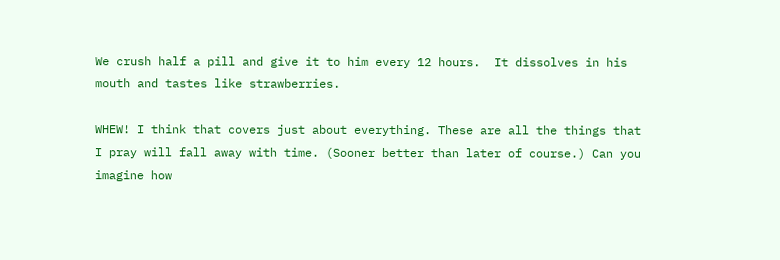We crush half a pill and give it to him every 12 hours.  It dissolves in his mouth and tastes like strawberries.

WHEW! I think that covers just about everything. These are all the things that I pray will fall away with time. (Sooner better than later of course.) Can you imagine how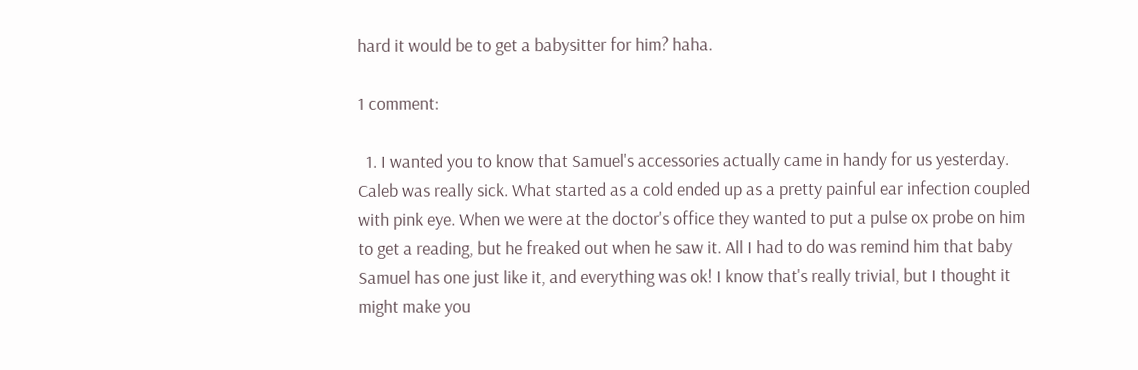hard it would be to get a babysitter for him? haha.

1 comment:

  1. I wanted you to know that Samuel's accessories actually came in handy for us yesterday. Caleb was really sick. What started as a cold ended up as a pretty painful ear infection coupled with pink eye. When we were at the doctor's office they wanted to put a pulse ox probe on him to get a reading, but he freaked out when he saw it. All I had to do was remind him that baby Samuel has one just like it, and everything was ok! I know that's really trivial, but I thought it might make you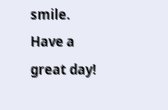smile. Have a great day!